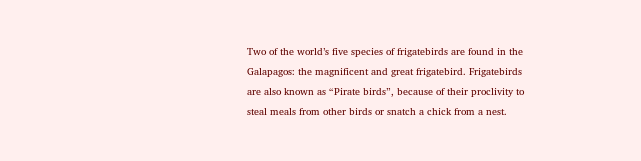Two of the world’s five species of frigatebirds are found in the Galapagos: the magnificent and great frigatebird. Frigatebirds are also known as “Pirate birds”, because of their proclivity to steal meals from other birds or snatch a chick from a nest.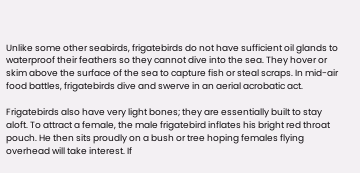Unlike some other seabirds, frigatebirds do not have sufficient oil glands to waterproof their feathers so they cannot dive into the sea. They hover or skim above the surface of the sea to capture fish or steal scraps. In mid-air food battles, frigatebirds dive and swerve in an aerial acrobatic act.

Frigatebirds also have very light bones; they are essentially built to stay aloft. To attract a female, the male frigatebird inflates his bright red throat pouch. He then sits proudly on a bush or tree hoping females flying overhead will take interest. If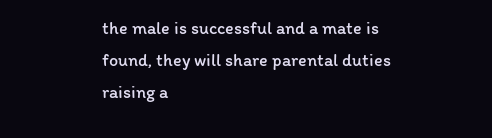the male is successful and a mate is found, they will share parental duties raising a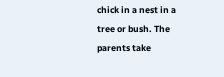chick in a nest in a tree or bush. The parents take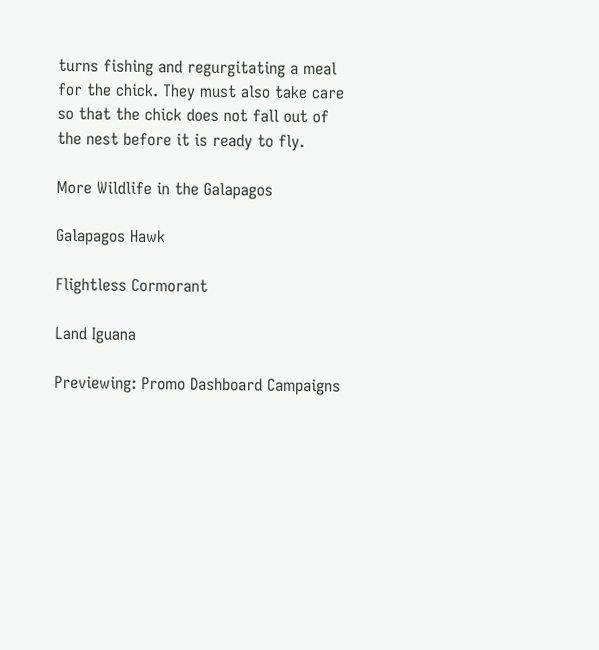turns fishing and regurgitating a meal for the chick. They must also take care so that the chick does not fall out of the nest before it is ready to fly.

More Wildlife in the Galapagos

Galapagos Hawk

Flightless Cormorant

Land Iguana

Previewing: Promo Dashboard Campaigns